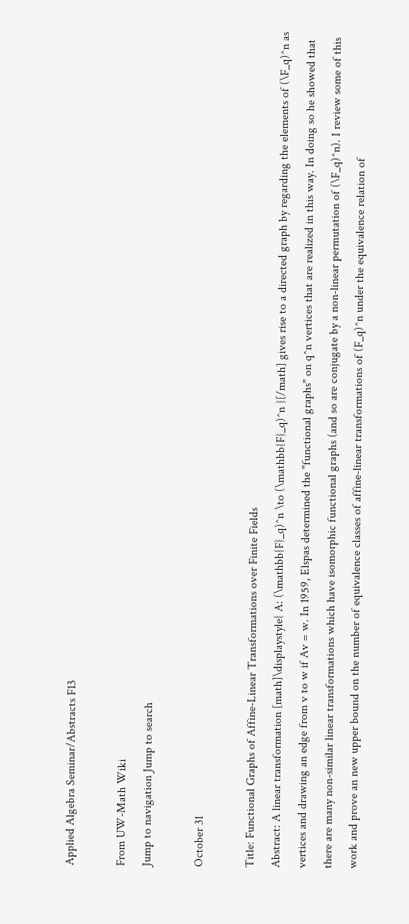Applied Algebra Seminar/Abstracts F13

From UW-Math Wiki
Jump to navigation Jump to search

October 31

Title: Functional Graphs of Affine-Linear Transformations over Finite Fields
Abstract: A linear transformation [math]\displaystyle{ A: (\mathbb{F}_q)^n \to (\mathbb{F}_q)^n }[/math] gives rise to a directed graph by regarding the elements of (\F_q)^n as vertices and drawing an edge from v to w if Av = w. In 1959, Elspas determined the "functional graphs" on q^n vertices that are realized in this way. In doing so he showed that there are many non-similar linear transformations which have isomorphic functional graphs (and so are conjugate by a non-linear permutation of (\F_q)^n). I review some of this work and prove an new upper bound on the number of equivalence classes of affine-linear transformations of (F_q)^n under the equivalence relation of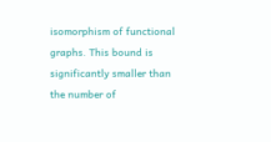isomorphism of functional graphs. This bound is significantly smaller than the number of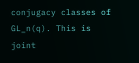conjugacy classes of GL_n(q). This is joint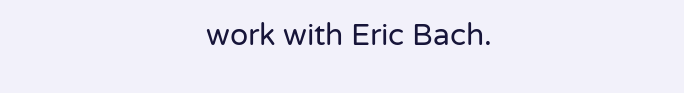work with Eric Bach.